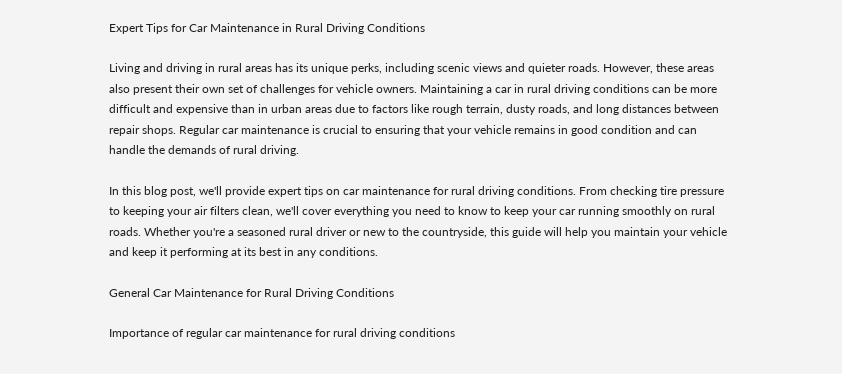Expert Tips for Car Maintenance in Rural Driving Conditions

Living and driving in rural areas has its unique perks, including scenic views and quieter roads. However, these areas also present their own set of challenges for vehicle owners. Maintaining a car in rural driving conditions can be more difficult and expensive than in urban areas due to factors like rough terrain, dusty roads, and long distances between repair shops. Regular car maintenance is crucial to ensuring that your vehicle remains in good condition and can handle the demands of rural driving.

In this blog post, we'll provide expert tips on car maintenance for rural driving conditions. From checking tire pressure to keeping your air filters clean, we'll cover everything you need to know to keep your car running smoothly on rural roads. Whether you're a seasoned rural driver or new to the countryside, this guide will help you maintain your vehicle and keep it performing at its best in any conditions.

General Car Maintenance for Rural Driving Conditions

Importance of regular car maintenance for rural driving conditions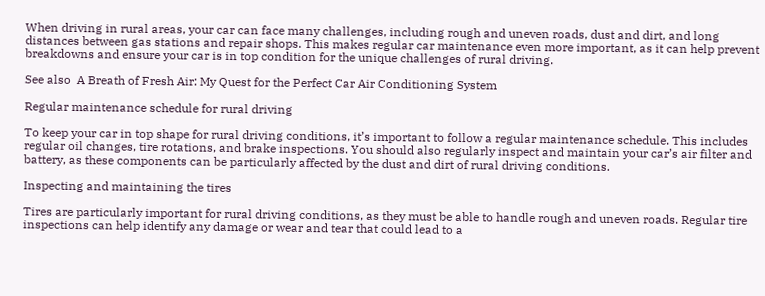When driving in rural areas, your car can face many challenges, including rough and uneven roads, dust and dirt, and long distances between gas stations and repair shops. This makes regular car maintenance even more important, as it can help prevent breakdowns and ensure your car is in top condition for the unique challenges of rural driving.

See also  A Breath of Fresh Air: My Quest for the Perfect Car Air Conditioning System

Regular maintenance schedule for rural driving

To keep your car in top shape for rural driving conditions, it’s important to follow a regular maintenance schedule. This includes regular oil changes, tire rotations, and brake inspections. You should also regularly inspect and maintain your car’s air filter and battery, as these components can be particularly affected by the dust and dirt of rural driving conditions.

Inspecting and maintaining the tires

Tires are particularly important for rural driving conditions, as they must be able to handle rough and uneven roads. Regular tire inspections can help identify any damage or wear and tear that could lead to a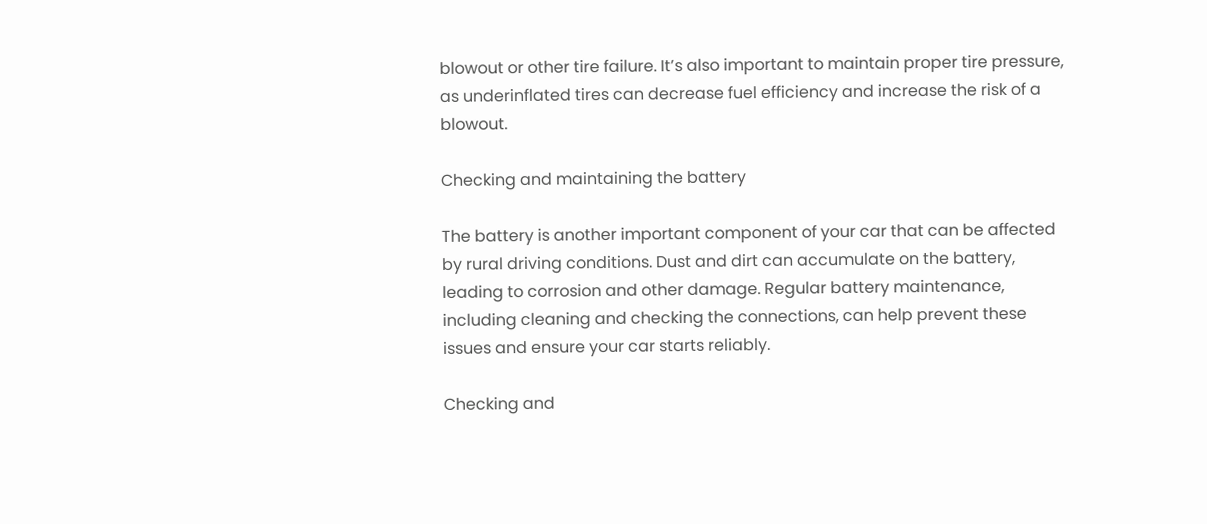blowout or other tire failure. It’s also important to maintain proper tire pressure, as underinflated tires can decrease fuel efficiency and increase the risk of a blowout.

Checking and maintaining the battery

The battery is another important component of your car that can be affected by rural driving conditions. Dust and dirt can accumulate on the battery, leading to corrosion and other damage. Regular battery maintenance, including cleaning and checking the connections, can help prevent these issues and ensure your car starts reliably.

Checking and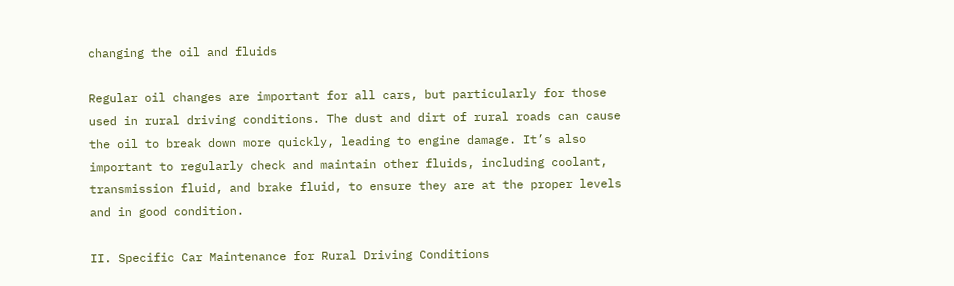changing the oil and fluids

Regular oil changes are important for all cars, but particularly for those used in rural driving conditions. The dust and dirt of rural roads can cause the oil to break down more quickly, leading to engine damage. It’s also important to regularly check and maintain other fluids, including coolant, transmission fluid, and brake fluid, to ensure they are at the proper levels and in good condition.

II. Specific Car Maintenance for Rural Driving Conditions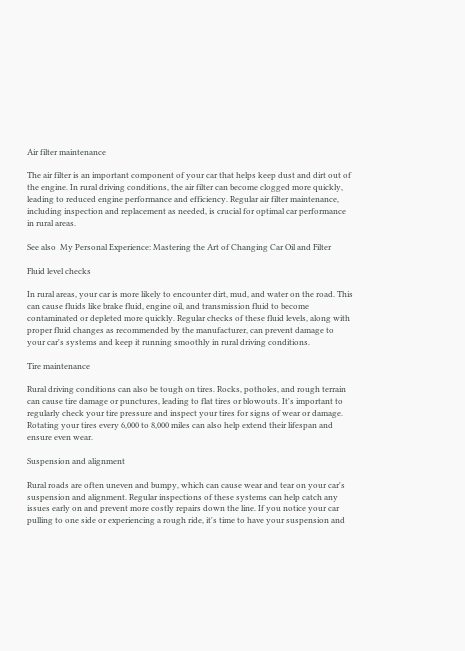Air filter maintenance

The air filter is an important component of your car that helps keep dust and dirt out of the engine. In rural driving conditions, the air filter can become clogged more quickly, leading to reduced engine performance and efficiency. Regular air filter maintenance, including inspection and replacement as needed, is crucial for optimal car performance in rural areas.

See also  My Personal Experience: Mastering the Art of Changing Car Oil and Filter

Fluid level checks

In rural areas, your car is more likely to encounter dirt, mud, and water on the road. This can cause fluids like brake fluid, engine oil, and transmission fluid to become contaminated or depleted more quickly. Regular checks of these fluid levels, along with proper fluid changes as recommended by the manufacturer, can prevent damage to your car's systems and keep it running smoothly in rural driving conditions.

Tire maintenance

Rural driving conditions can also be tough on tires. Rocks, potholes, and rough terrain can cause tire damage or punctures, leading to flat tires or blowouts. It's important to regularly check your tire pressure and inspect your tires for signs of wear or damage. Rotating your tires every 6,000 to 8,000 miles can also help extend their lifespan and ensure even wear.

Suspension and alignment

Rural roads are often uneven and bumpy, which can cause wear and tear on your car's suspension and alignment. Regular inspections of these systems can help catch any issues early on and prevent more costly repairs down the line. If you notice your car pulling to one side or experiencing a rough ride, it's time to have your suspension and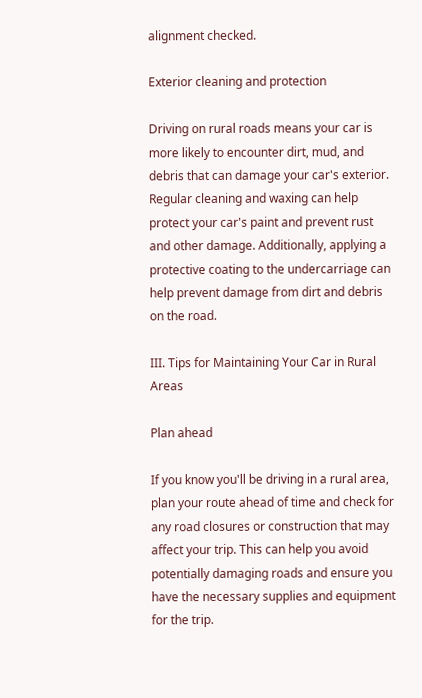alignment checked.

Exterior cleaning and protection

Driving on rural roads means your car is more likely to encounter dirt, mud, and debris that can damage your car's exterior. Regular cleaning and waxing can help protect your car's paint and prevent rust and other damage. Additionally, applying a protective coating to the undercarriage can help prevent damage from dirt and debris on the road.

III. Tips for Maintaining Your Car in Rural Areas

Plan ahead

If you know you'll be driving in a rural area, plan your route ahead of time and check for any road closures or construction that may affect your trip. This can help you avoid potentially damaging roads and ensure you have the necessary supplies and equipment for the trip.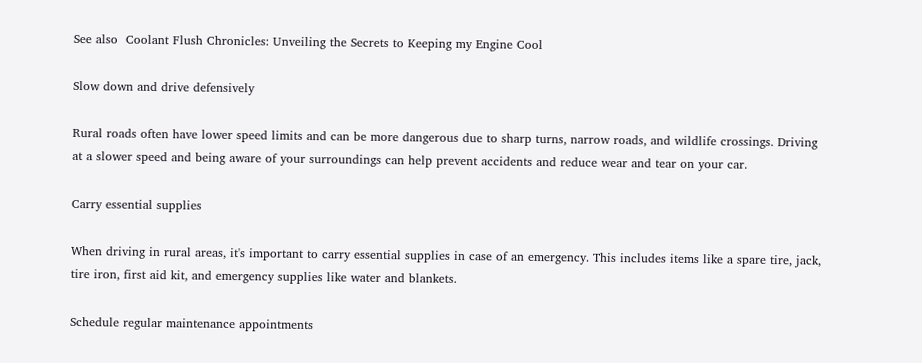See also  Coolant Flush Chronicles: Unveiling the Secrets to Keeping my Engine Cool

Slow down and drive defensively

Rural roads often have lower speed limits and can be more dangerous due to sharp turns, narrow roads, and wildlife crossings. Driving at a slower speed and being aware of your surroundings can help prevent accidents and reduce wear and tear on your car.

Carry essential supplies

When driving in rural areas, it's important to carry essential supplies in case of an emergency. This includes items like a spare tire, jack, tire iron, first aid kit, and emergency supplies like water and blankets.

Schedule regular maintenance appointments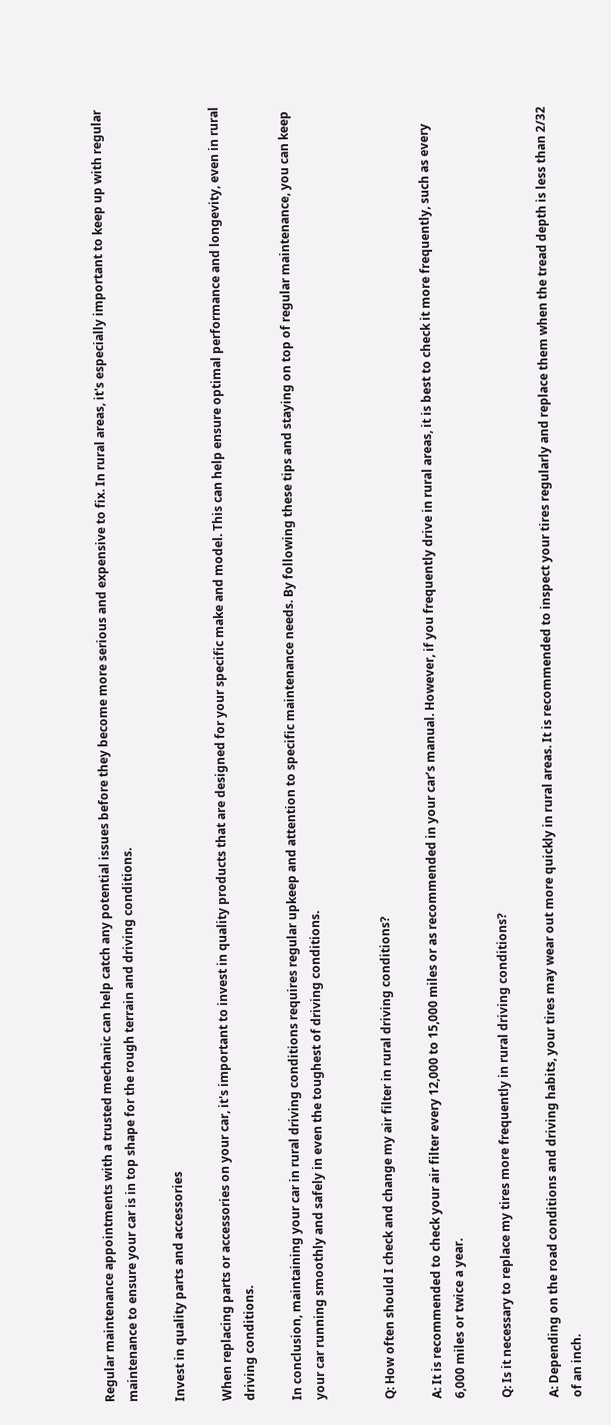Regular maintenance appointments with a trusted mechanic can help catch any potential issues before they become more serious and expensive to fix. In rural areas, it's especially important to keep up with regular maintenance to ensure your car is in top shape for the rough terrain and driving conditions.

Invest in quality parts and accessories

When replacing parts or accessories on your car, it's important to invest in quality products that are designed for your specific make and model. This can help ensure optimal performance and longevity, even in rural driving conditions.

In conclusion, maintaining your car in rural driving conditions requires regular upkeep and attention to specific maintenance needs. By following these tips and staying on top of regular maintenance, you can keep your car running smoothly and safely in even the toughest of driving conditions.


Q: How often should I check and change my air filter in rural driving conditions?

A: It is recommended to check your air filter every 12,000 to 15,000 miles or as recommended in your car’s manual. However, if you frequently drive in rural areas, it is best to check it more frequently, such as every 6,000 miles or twice a year.

Q: Is it necessary to replace my tires more frequently in rural driving conditions?

A: Depending on the road conditions and driving habits, your tires may wear out more quickly in rural areas. It is recommended to inspect your tires regularly and replace them when the tread depth is less than 2/32 of an inch.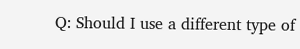Q: Should I use a different type of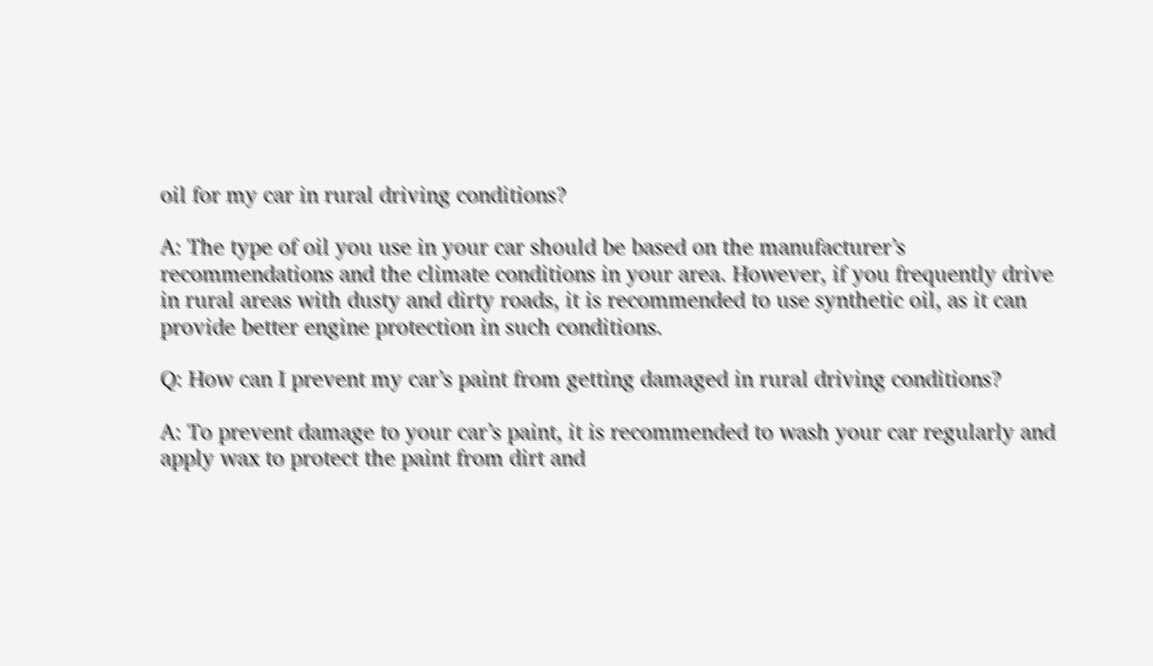oil for my car in rural driving conditions?

A: The type of oil you use in your car should be based on the manufacturer’s recommendations and the climate conditions in your area. However, if you frequently drive in rural areas with dusty and dirty roads, it is recommended to use synthetic oil, as it can provide better engine protection in such conditions.

Q: How can I prevent my car’s paint from getting damaged in rural driving conditions?

A: To prevent damage to your car’s paint, it is recommended to wash your car regularly and apply wax to protect the paint from dirt and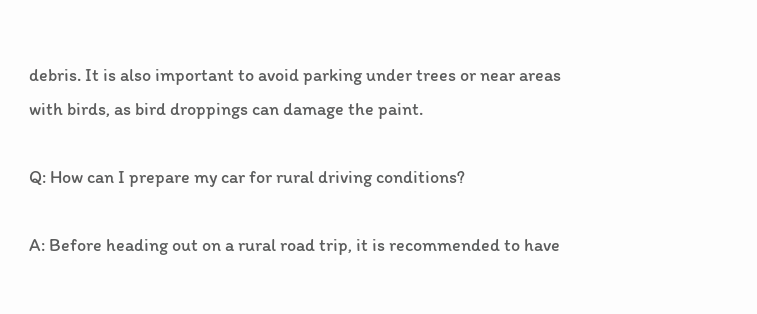debris. It is also important to avoid parking under trees or near areas with birds, as bird droppings can damage the paint.

Q: How can I prepare my car for rural driving conditions?

A: Before heading out on a rural road trip, it is recommended to have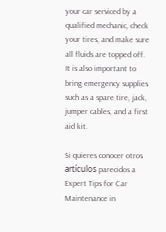your car serviced by a qualified mechanic, check your tires, and make sure all fluids are topped off. It is also important to bring emergency supplies such as a spare tire, jack, jumper cables, and a first aid kit.

Si quieres conocer otros artículos parecidos a Expert Tips for Car Maintenance in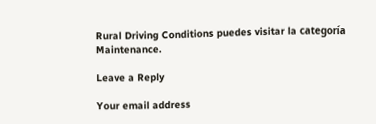Rural Driving Conditions puedes visitar la categoría Maintenance.

Leave a Reply

Your email address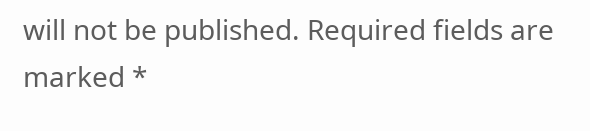will not be published. Required fields are marked *